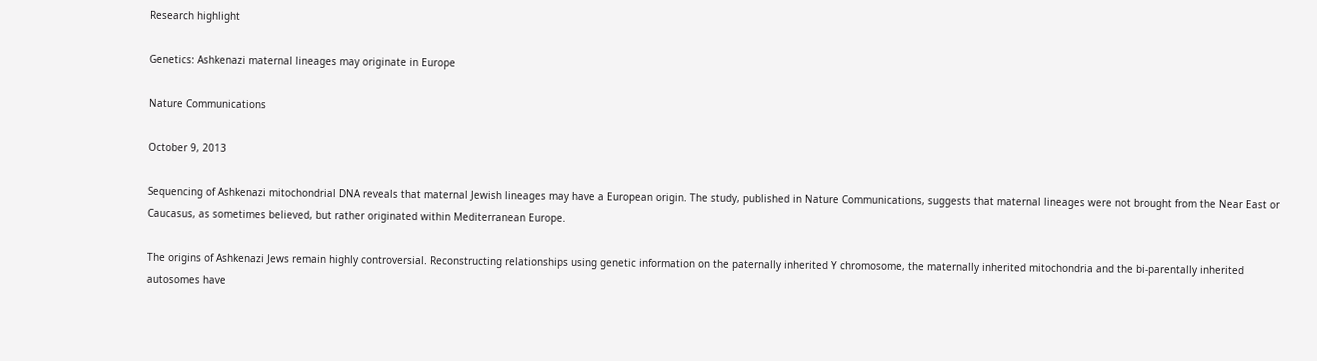Research highlight

Genetics: Ashkenazi maternal lineages may originate in Europe

Nature Communications

October 9, 2013

Sequencing of Ashkenazi mitochondrial DNA reveals that maternal Jewish lineages may have a European origin. The study, published in Nature Communications, suggests that maternal lineages were not brought from the Near East or Caucasus, as sometimes believed, but rather originated within Mediterranean Europe.

The origins of Ashkenazi Jews remain highly controversial. Reconstructing relationships using genetic information on the paternally inherited Y chromosome, the maternally inherited mitochondria and the bi-parentally inherited autosomes have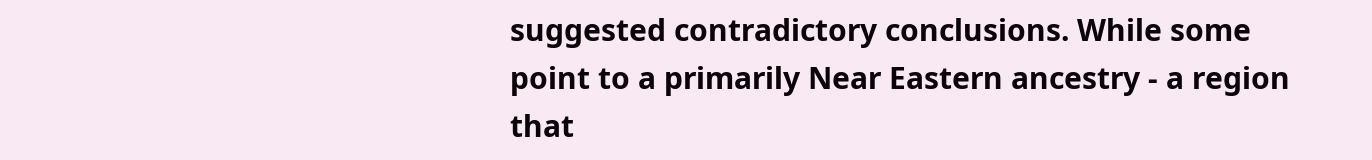suggested contradictory conclusions. While some point to a primarily Near Eastern ancestry - a region that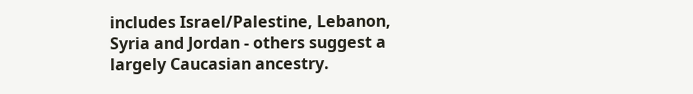includes Israel/Palestine, Lebanon, Syria and Jordan - others suggest a largely Caucasian ancestry.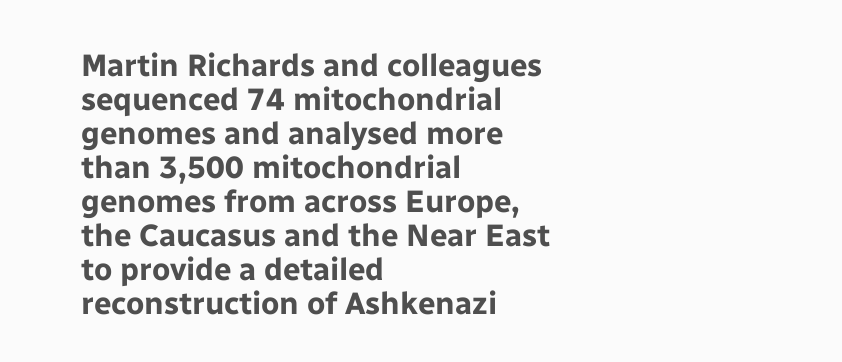Martin Richards and colleagues sequenced 74 mitochondrial genomes and analysed more than 3,500 mitochondrial genomes from across Europe, the Caucasus and the Near East to provide a detailed reconstruction of Ashkenazi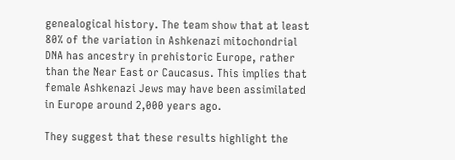genealogical history. The team show that at least 80% of the variation in Ashkenazi mitochondrial DNA has ancestry in prehistoric Europe, rather than the Near East or Caucasus. This implies that female Ashkenazi Jews may have been assimilated in Europe around 2,000 years ago.

They suggest that these results highlight the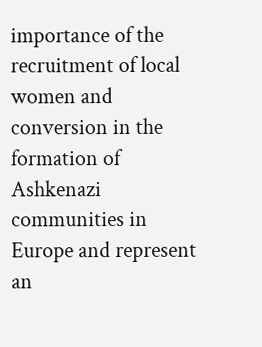importance of the recruitment of local women and conversion in the formation of Ashkenazi communities in Europe and represent an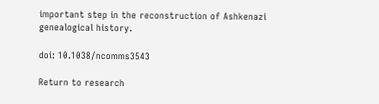important step in the reconstruction of Ashkenazi genealogical history.

doi: 10.1038/ncomms3543

Return to research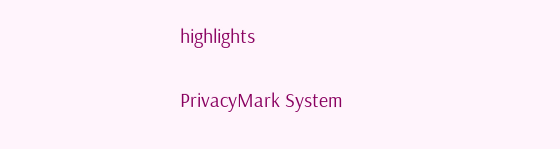highlights

PrivacyMark System